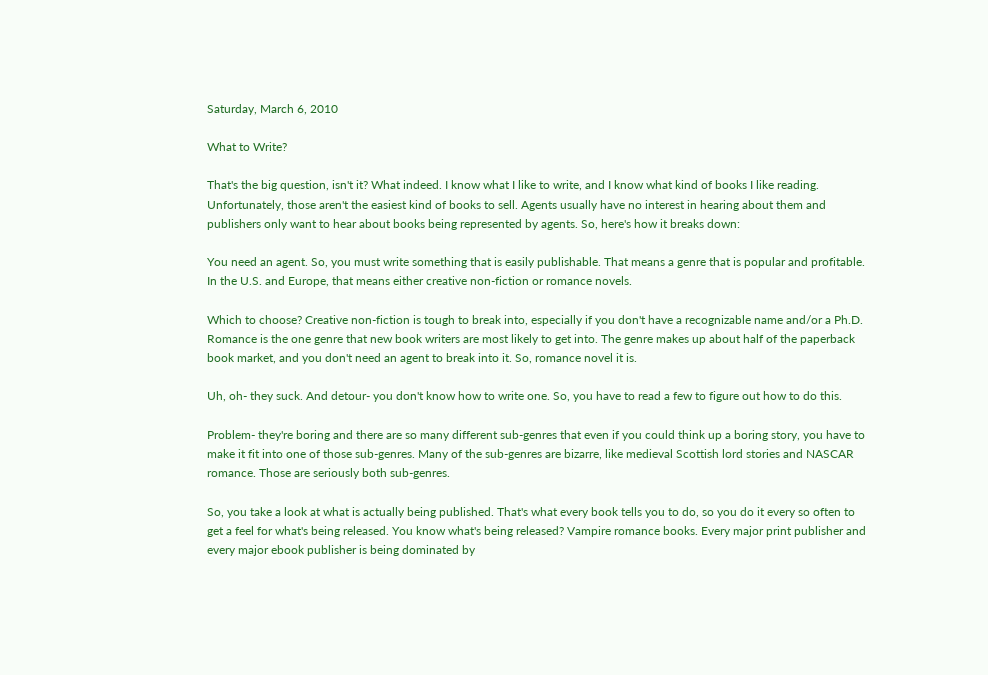Saturday, March 6, 2010

What to Write?

That's the big question, isn't it? What indeed. I know what I like to write, and I know what kind of books I like reading. Unfortunately, those aren't the easiest kind of books to sell. Agents usually have no interest in hearing about them and publishers only want to hear about books being represented by agents. So, here's how it breaks down:

You need an agent. So, you must write something that is easily publishable. That means a genre that is popular and profitable. In the U.S. and Europe, that means either creative non-fiction or romance novels.

Which to choose? Creative non-fiction is tough to break into, especially if you don't have a recognizable name and/or a Ph.D. Romance is the one genre that new book writers are most likely to get into. The genre makes up about half of the paperback book market, and you don't need an agent to break into it. So, romance novel it is.

Uh, oh- they suck. And detour- you don't know how to write one. So, you have to read a few to figure out how to do this.

Problem- they're boring and there are so many different sub-genres that even if you could think up a boring story, you have to make it fit into one of those sub-genres. Many of the sub-genres are bizarre, like medieval Scottish lord stories and NASCAR romance. Those are seriously both sub-genres.

So, you take a look at what is actually being published. That's what every book tells you to do, so you do it every so often to get a feel for what's being released. You know what's being released? Vampire romance books. Every major print publisher and every major ebook publisher is being dominated by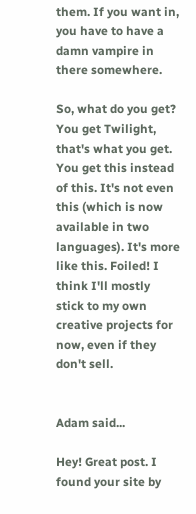them. If you want in, you have to have a damn vampire in there somewhere.

So, what do you get? You get Twilight, that's what you get. You get this instead of this. It's not even this (which is now available in two languages). It's more like this. Foiled! I think I'll mostly stick to my own creative projects for now, even if they don't sell.


Adam said...

Hey! Great post. I found your site by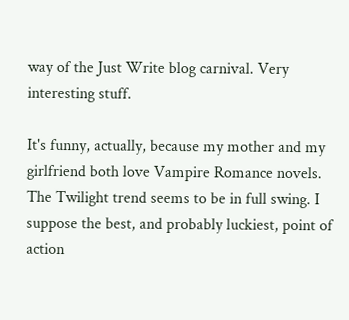way of the Just Write blog carnival. Very interesting stuff.

It's funny, actually, because my mother and my girlfriend both love Vampire Romance novels. The Twilight trend seems to be in full swing. I suppose the best, and probably luckiest, point of action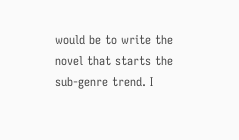would be to write the novel that starts the sub-genre trend. I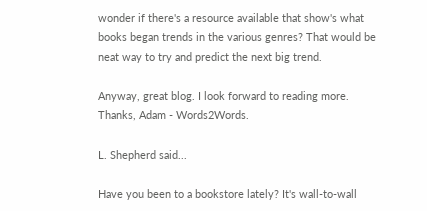wonder if there's a resource available that show's what books began trends in the various genres? That would be neat way to try and predict the next big trend.

Anyway, great blog. I look forward to reading more. Thanks, Adam - Words2Words.

L. Shepherd said...

Have you been to a bookstore lately? It's wall-to-wall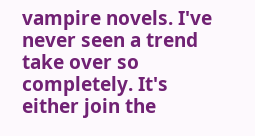vampire novels. I've never seen a trend take over so completely. It's either join the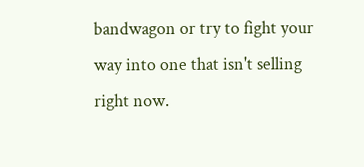bandwagon or try to fight your way into one that isn't selling right now.